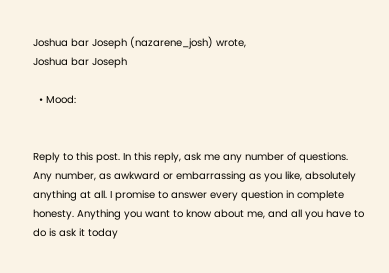Joshua bar Joseph (nazarene_josh) wrote,
Joshua bar Joseph

  • Mood:


Reply to this post. In this reply, ask me any number of questions. Any number, as awkward or embarrassing as you like, absolutely anything at all. I promise to answer every question in complete honesty. Anything you want to know about me, and all you have to do is ask it today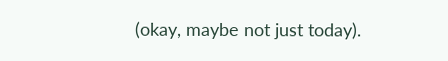(okay, maybe not just today).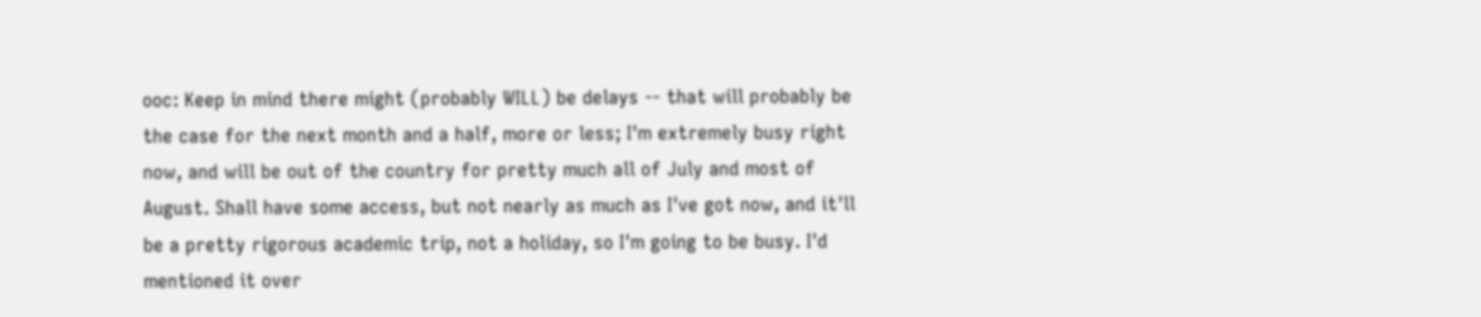ooc: Keep in mind there might (probably WILL) be delays -- that will probably be the case for the next month and a half, more or less; I'm extremely busy right now, and will be out of the country for pretty much all of July and most of August. Shall have some access, but not nearly as much as I've got now, and it'll be a pretty rigorous academic trip, not a holiday, so I'm going to be busy. I'd mentioned it over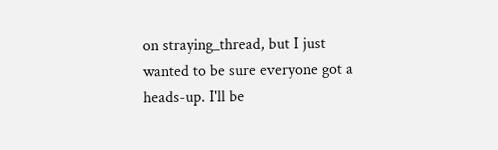on straying_thread, but I just wanted to be sure everyone got a heads-up. I'll be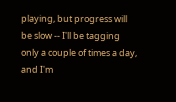playing, but progress will be slow -- I'll be tagging only a couple of times a day, and I'm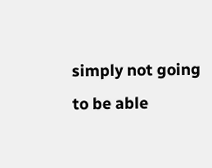simply not going to be able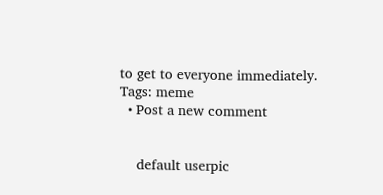to get to everyone immediately.
Tags: meme
  • Post a new comment


    default userpic